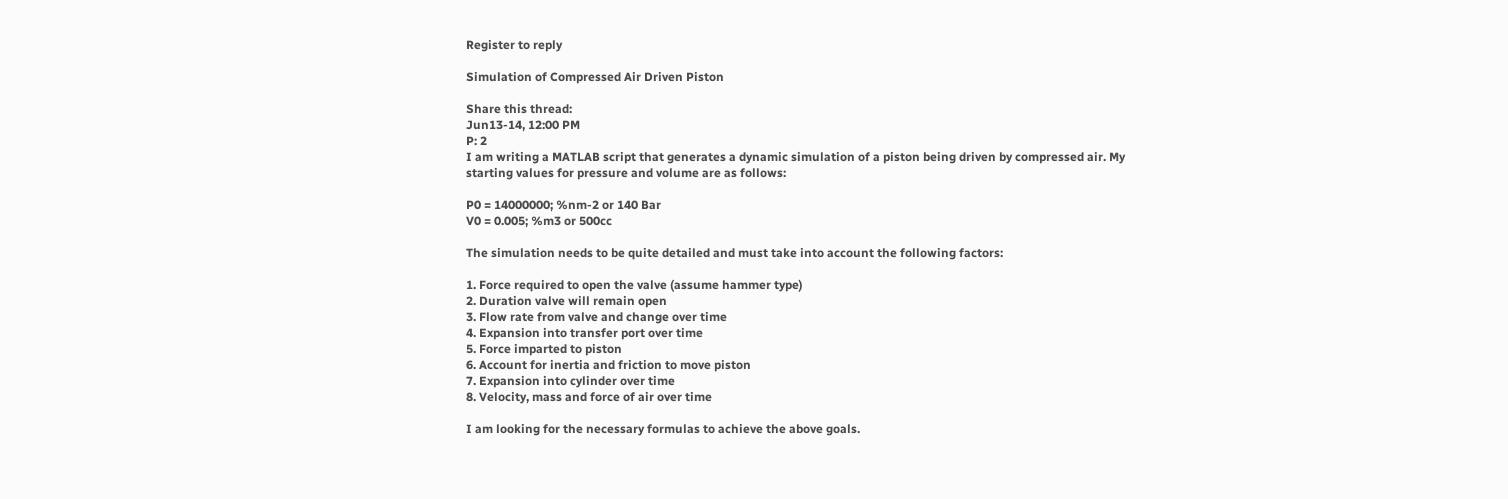Register to reply

Simulation of Compressed Air Driven Piston

Share this thread:
Jun13-14, 12:00 PM
P: 2
I am writing a MATLAB script that generates a dynamic simulation of a piston being driven by compressed air. My starting values for pressure and volume are as follows:

P0 = 14000000; %nm-2 or 140 Bar
V0 = 0.005; %m3 or 500cc

The simulation needs to be quite detailed and must take into account the following factors:

1. Force required to open the valve (assume hammer type)
2. Duration valve will remain open
3. Flow rate from valve and change over time
4. Expansion into transfer port over time
5. Force imparted to piston
6. Account for inertia and friction to move piston
7. Expansion into cylinder over time
8. Velocity, mass and force of air over time

I am looking for the necessary formulas to achieve the above goals.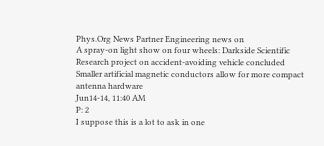Phys.Org News Partner Engineering news on
A spray-on light show on four wheels: Darkside Scientific
Research project on accident-avoiding vehicle concluded
Smaller artificial magnetic conductors allow for more compact antenna hardware
Jun14-14, 11:40 AM
P: 2
I suppose this is a lot to ask in one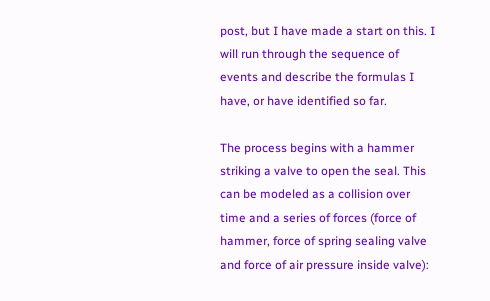post, but I have made a start on this. I will run through the sequence of events and describe the formulas I have, or have identified so far.

The process begins with a hammer striking a valve to open the seal. This can be modeled as a collision over time and a series of forces (force of hammer, force of spring sealing valve and force of air pressure inside valve):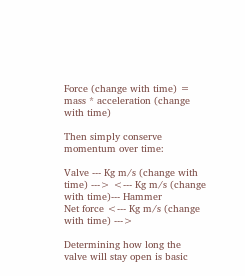Force (change with time) = mass * acceleration (change with time)

Then simply conserve momentum over time:

Valve --- Kg m/s (change with time) ---> <--- Kg m/s (change with time)--- Hammer
Net force <--- Kg m/s (change with time) --->

Determining how long the valve will stay open is basic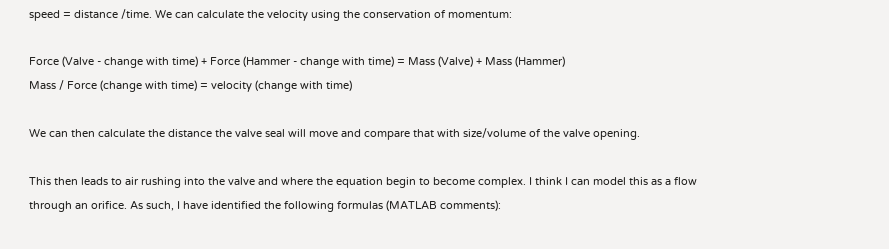speed = distance /time. We can calculate the velocity using the conservation of momentum:

Force (Valve - change with time) + Force (Hammer - change with time) = Mass (Valve) + Mass (Hammer)
Mass / Force (change with time) = velocity (change with time)

We can then calculate the distance the valve seal will move and compare that with size/volume of the valve opening.

This then leads to air rushing into the valve and where the equation begin to become complex. I think I can model this as a flow through an orifice. As such, I have identified the following formulas (MATLAB comments):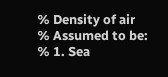% Density of air
% Assumed to be:
% 1. Sea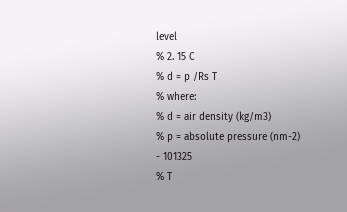level
% 2. 15 C
% d = p /Rs T
% where:
% d = air density (kg/m3)
% p = absolute pressure (nm-2) - 101325
% T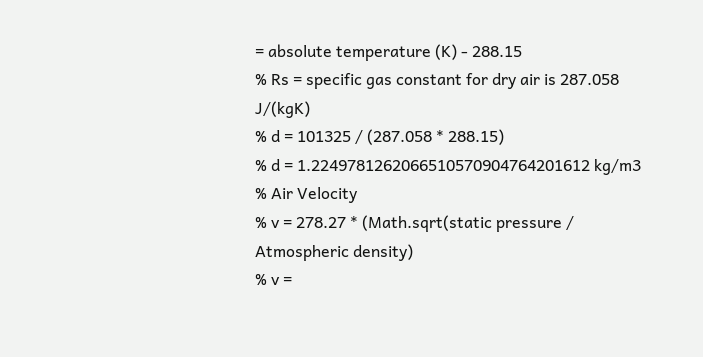= absolute temperature (K) - 288.15
% Rs = specific gas constant for dry air is 287.058 J/(kgK)
% d = 101325 / (287.058 * 288.15)
% d = 1.2249781262066510570904764201612 kg/m3
% Air Velocity
% v = 278.27 * (Math.sqrt(static pressure / Atmospheric density)
% v =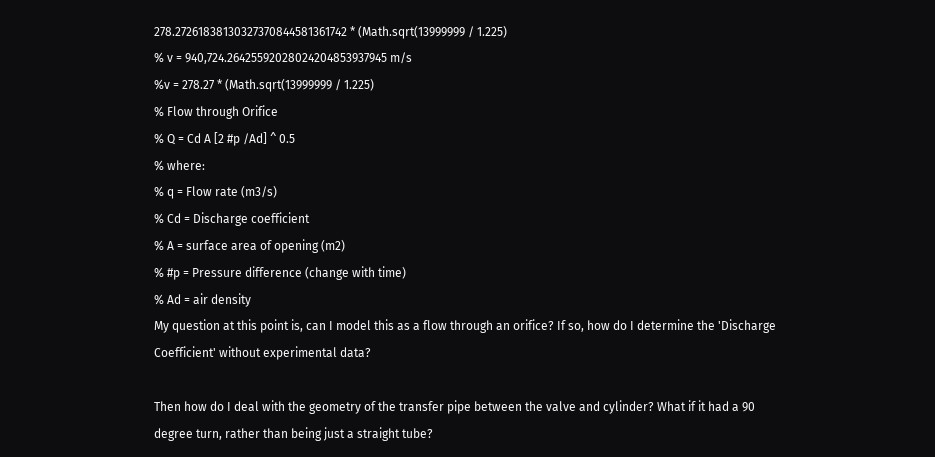278.27261838130327370844581361742 * (Math.sqrt(13999999 / 1.225)
% v = 940,724.26425592028024204853937945 m/s
%v = 278.27 * (Math.sqrt(13999999 / 1.225)
% Flow through Orifice
% Q = Cd A [2 #p /Ad] ^ 0.5
% where:
% q = Flow rate (m3/s)
% Cd = Discharge coefficient
% A = surface area of opening (m2)
% #p = Pressure difference (change with time)
% Ad = air density
My question at this point is, can I model this as a flow through an orifice? If so, how do I determine the 'Discharge Coefficient' without experimental data?

Then how do I deal with the geometry of the transfer pipe between the valve and cylinder? What if it had a 90 degree turn, rather than being just a straight tube?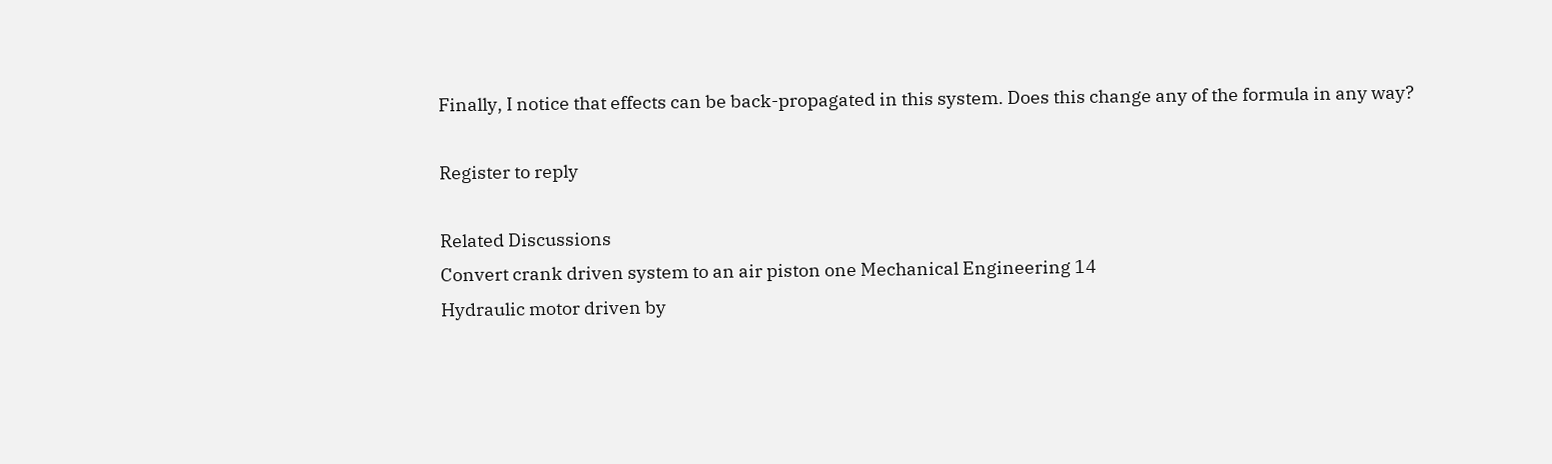Finally, I notice that effects can be back-propagated in this system. Does this change any of the formula in any way?

Register to reply

Related Discussions
Convert crank driven system to an air piston one Mechanical Engineering 14
Hydraulic motor driven by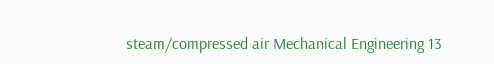steam/compressed air Mechanical Engineering 13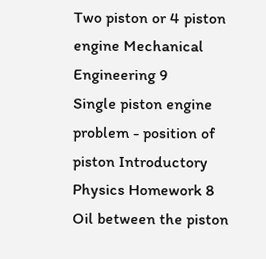Two piston or 4 piston engine Mechanical Engineering 9
Single piston engine problem - position of piston Introductory Physics Homework 8
Oil between the piston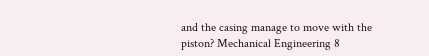and the casing manage to move with the piston? Mechanical Engineering 8